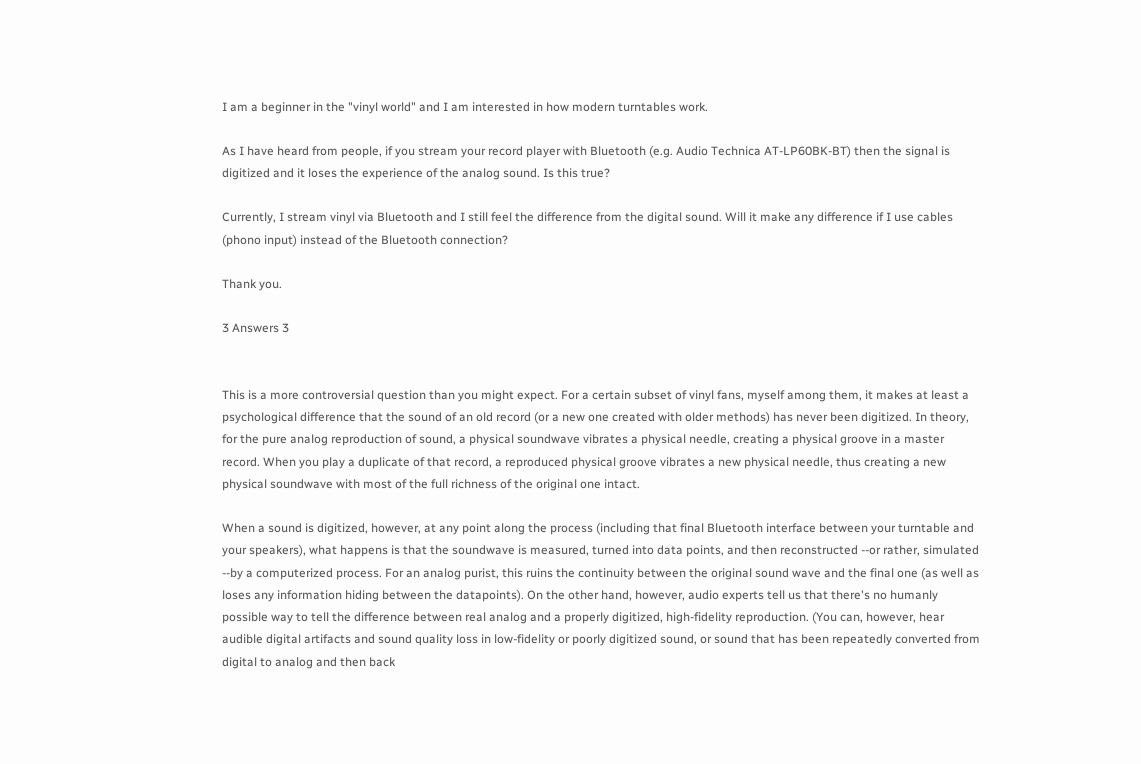I am a beginner in the "vinyl world" and I am interested in how modern turntables work.

As I have heard from people, if you stream your record player with Bluetooth (e.g. Audio Technica AT-LP60BK-BT) then the signal is digitized and it loses the experience of the analog sound. Is this true?

Currently, I stream vinyl via Bluetooth and I still feel the difference from the digital sound. Will it make any difference if I use cables (phono input) instead of the Bluetooth connection?

Thank you.

3 Answers 3


This is a more controversial question than you might expect. For a certain subset of vinyl fans, myself among them, it makes at least a psychological difference that the sound of an old record (or a new one created with older methods) has never been digitized. In theory, for the pure analog reproduction of sound, a physical soundwave vibrates a physical needle, creating a physical groove in a master record. When you play a duplicate of that record, a reproduced physical groove vibrates a new physical needle, thus creating a new physical soundwave with most of the full richness of the original one intact.

When a sound is digitized, however, at any point along the process (including that final Bluetooth interface between your turntable and your speakers), what happens is that the soundwave is measured, turned into data points, and then reconstructed --or rather, simulated --by a computerized process. For an analog purist, this ruins the continuity between the original sound wave and the final one (as well as loses any information hiding between the datapoints). On the other hand, however, audio experts tell us that there's no humanly possible way to tell the difference between real analog and a properly digitized, high-fidelity reproduction. (You can, however, hear audible digital artifacts and sound quality loss in low-fidelity or poorly digitized sound, or sound that has been repeatedly converted from digital to analog and then back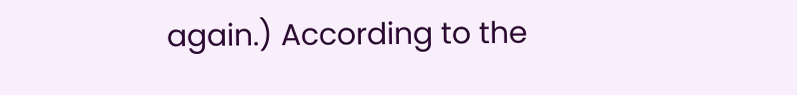again.) According to the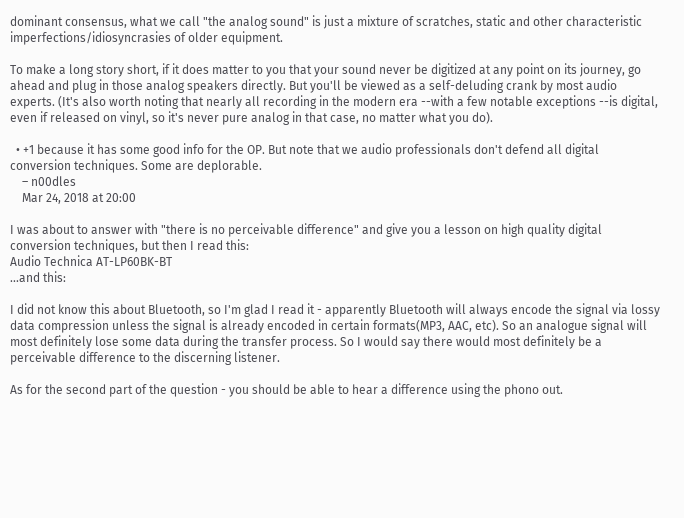dominant consensus, what we call "the analog sound" is just a mixture of scratches, static and other characteristic imperfections/idiosyncrasies of older equipment.

To make a long story short, if it does matter to you that your sound never be digitized at any point on its journey, go ahead and plug in those analog speakers directly. But you'll be viewed as a self-deluding crank by most audio experts. (It's also worth noting that nearly all recording in the modern era --with a few notable exceptions --is digital, even if released on vinyl, so it's never pure analog in that case, no matter what you do).

  • +1 because it has some good info for the OP. But note that we audio professionals don't defend all digital conversion techniques. Some are deplorable.
    – n00dles
    Mar 24, 2018 at 20:00

I was about to answer with "there is no perceivable difference" and give you a lesson on high quality digital conversion techniques, but then I read this:
Audio Technica AT-LP60BK-BT
...and this:

I did not know this about Bluetooth, so I'm glad I read it - apparently Bluetooth will always encode the signal via lossy data compression unless the signal is already encoded in certain formats(MP3, AAC, etc). So an analogue signal will most definitely lose some data during the transfer process. So I would say there would most definitely be a perceivable difference to the discerning listener.

As for the second part of the question - you should be able to hear a difference using the phono out.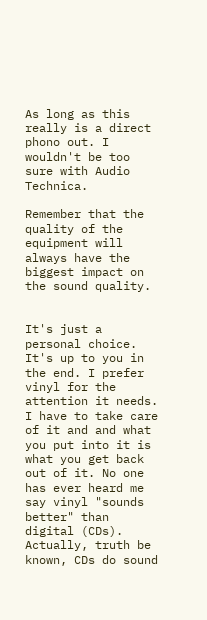As long as this really is a direct phono out. I wouldn't be too sure with Audio Technica.

Remember that the quality of the equipment will always have the biggest impact on the sound quality.


It's just a personal choice. It's up to you in the end. I prefer vinyl for the attention it needs. I have to take care of it and and what you put into it is what you get back out of it. No one has ever heard me say vinyl "sounds better" than digital (CDs). Actually, truth be known, CDs do sound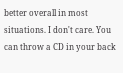better overall in most situations. I don't care. You can throw a CD in your back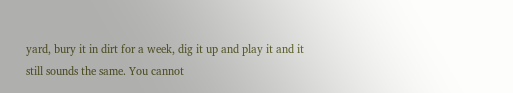yard, bury it in dirt for a week, dig it up and play it and it still sounds the same. You cannot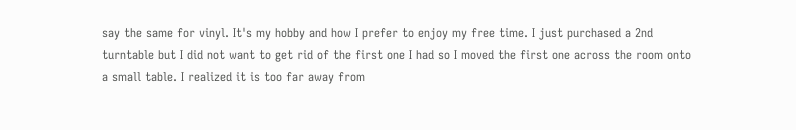say the same for vinyl. It's my hobby and how I prefer to enjoy my free time. I just purchased a 2nd turntable but I did not want to get rid of the first one I had so I moved the first one across the room onto a small table. I realized it is too far away from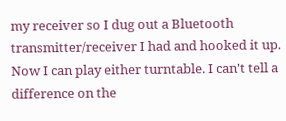my receiver so I dug out a Bluetooth transmitter/receiver I had and hooked it up. Now I can play either turntable. I can't tell a difference on the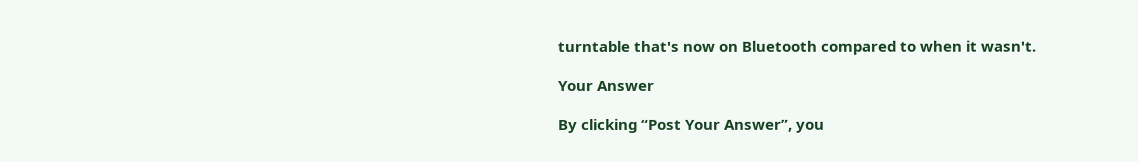turntable that's now on Bluetooth compared to when it wasn't.

Your Answer

By clicking “Post Your Answer”, you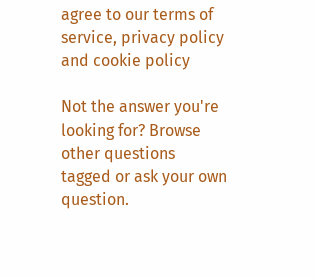agree to our terms of service, privacy policy and cookie policy

Not the answer you're looking for? Browse other questions tagged or ask your own question.